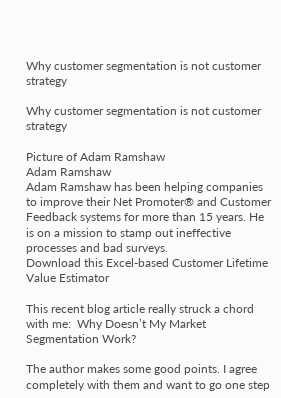Why customer segmentation is not customer strategy

Why customer segmentation is not customer strategy

Picture of Adam Ramshaw
Adam Ramshaw
Adam Ramshaw has been helping companies to improve their Net Promoter® and Customer Feedback systems for more than 15 years. He is on a mission to stamp out ineffective processes and bad surveys.
Download this Excel-based Customer Lifetime Value Estimator

This recent blog article really struck a chord with me:  Why Doesn’t My Market Segmentation Work?

The author makes some good points. I agree completely with them and want to go one step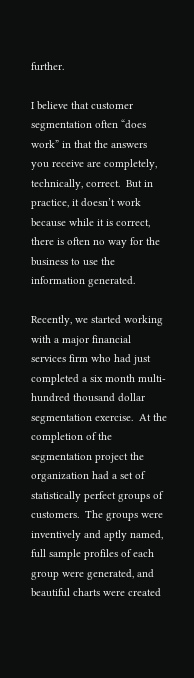further.

I believe that customer segmentation often “does work” in that the answers you receive are completely, technically, correct.  But in practice, it doesn’t work because while it is correct, there is often no way for the business to use the information generated.

Recently, we started working with a major financial services firm who had just completed a six month multi-hundred thousand dollar segmentation exercise.  At the completion of the segmentation project the organization had a set of statistically perfect groups of customers.  The groups were inventively and aptly named, full sample profiles of each group were generated, and beautiful charts were created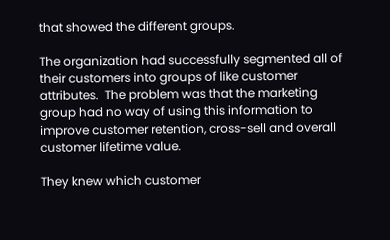that showed the different groups.

The organization had successfully segmented all of their customers into groups of like customer attributes.  The problem was that the marketing group had no way of using this information to improve customer retention, cross-sell and overall customer lifetime value.

They knew which customer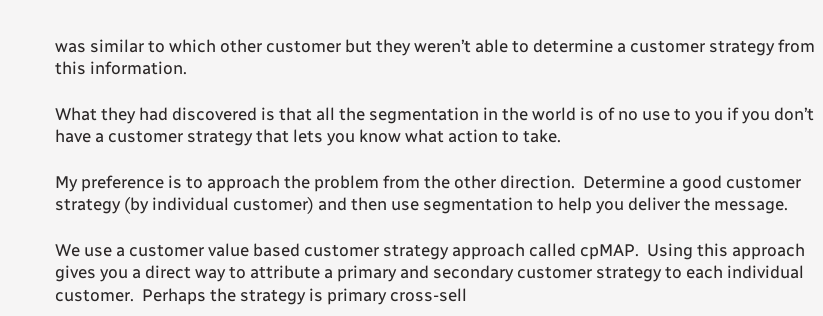was similar to which other customer but they weren’t able to determine a customer strategy from this information.

What they had discovered is that all the segmentation in the world is of no use to you if you don’t have a customer strategy that lets you know what action to take.

My preference is to approach the problem from the other direction.  Determine a good customer strategy (by individual customer) and then use segmentation to help you deliver the message.

We use a customer value based customer strategy approach called cpMAP.  Using this approach gives you a direct way to attribute a primary and secondary customer strategy to each individual customer.  Perhaps the strategy is primary cross-sell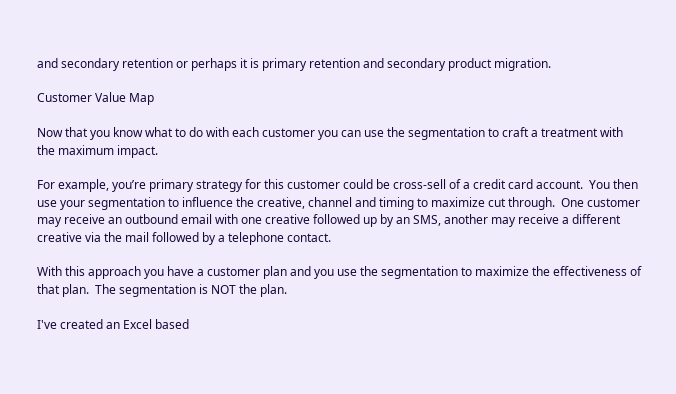and secondary retention or perhaps it is primary retention and secondary product migration.

Customer Value Map

Now that you know what to do with each customer you can use the segmentation to craft a treatment with the maximum impact.

For example, you’re primary strategy for this customer could be cross-sell of a credit card account.  You then use your segmentation to influence the creative, channel and timing to maximize cut through.  One customer may receive an outbound email with one creative followed up by an SMS, another may receive a different creative via the mail followed by a telephone contact.

With this approach you have a customer plan and you use the segmentation to maximize the effectiveness of that plan.  The segmentation is NOT the plan.

I've created an Excel based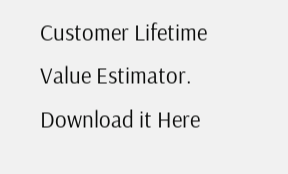Customer Lifetime Value Estimator. Download it Here